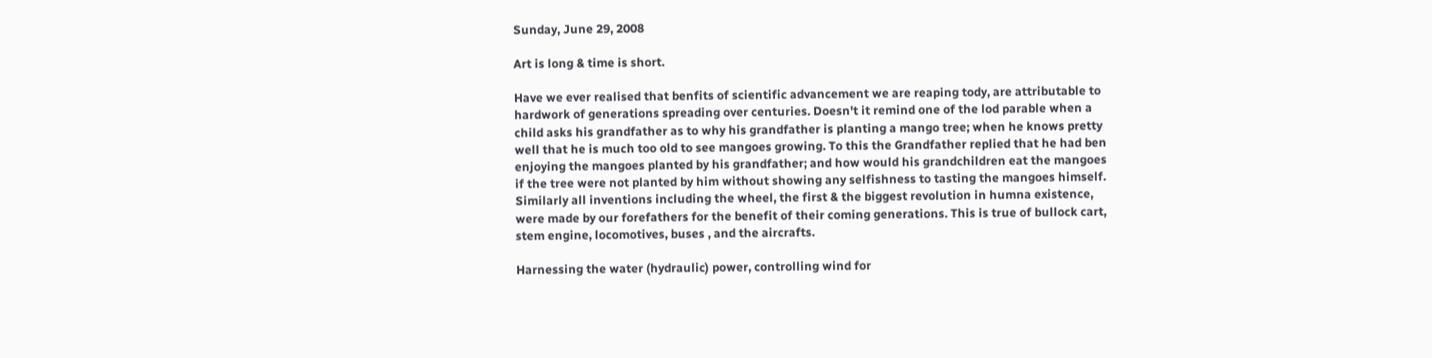Sunday, June 29, 2008

Art is long & time is short.

Have we ever realised that benfits of scientific advancement we are reaping tody, are attributable to hardwork of generations spreading over centuries. Doesn't it remind one of the lod parable when a child asks his grandfather as to why his grandfather is planting a mango tree; when he knows pretty well that he is much too old to see mangoes growing. To this the Grandfather replied that he had ben enjoying the mangoes planted by his grandfather; and how would his grandchildren eat the mangoes if the tree were not planted by him without showing any selfishness to tasting the mangoes himself. Similarly all inventions including the wheel, the first & the biggest revolution in humna existence, were made by our forefathers for the benefit of their coming generations. This is true of bullock cart, stem engine, locomotives, buses , and the aircrafts.

Harnessing the water (hydraulic) power, controlling wind for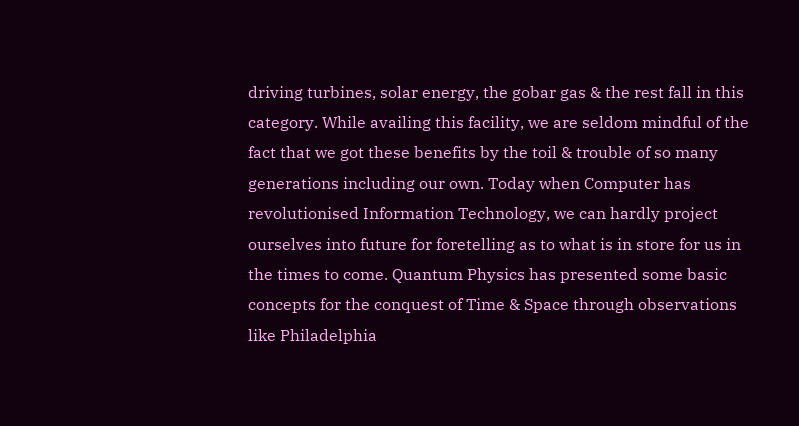driving turbines, solar energy, the gobar gas & the rest fall in this category. While availing this facility, we are seldom mindful of the fact that we got these benefits by the toil & trouble of so many generations including our own. Today when Computer has revolutionised Information Technology, we can hardly project ourselves into future for foretelling as to what is in store for us in the times to come. Quantum Physics has presented some basic concepts for the conquest of Time & Space through observations like Philadelphia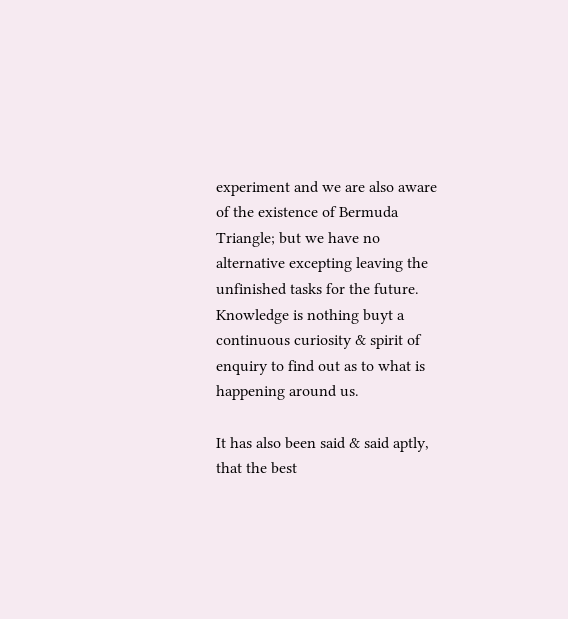experiment and we are also aware of the existence of Bermuda Triangle; but we have no alternative excepting leaving the unfinished tasks for the future. Knowledge is nothing buyt a continuous curiosity & spirit of enquiry to find out as to what is happening around us.

It has also been said & said aptly, that the best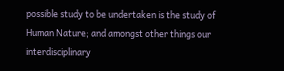possible study to be undertaken is the study of Human Nature; and amongst other things our interdisciplinary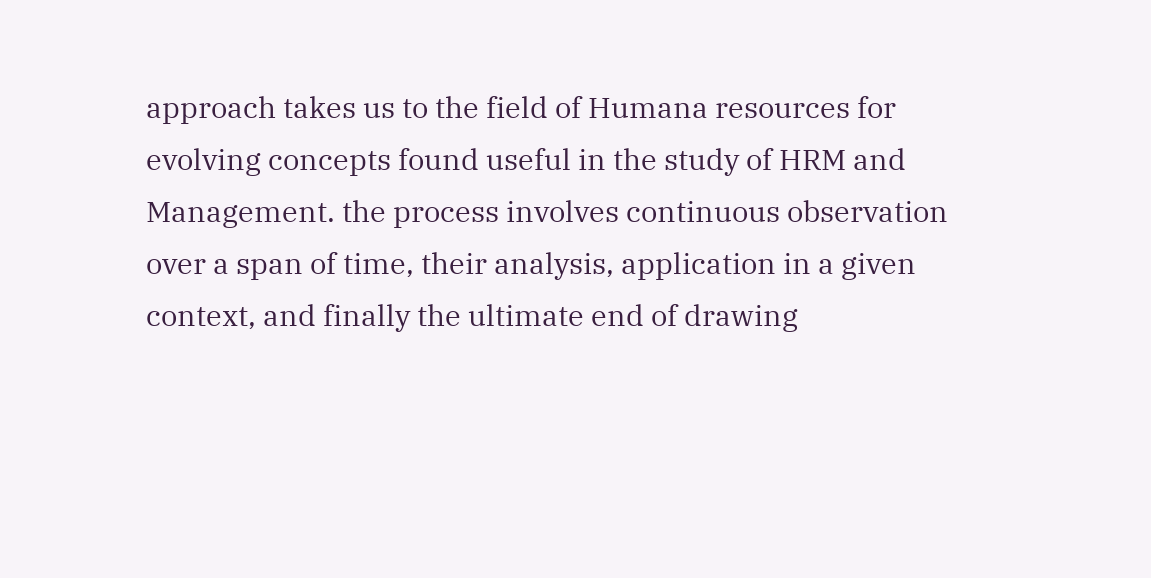approach takes us to the field of Humana resources for evolving concepts found useful in the study of HRM and Management. the process involves continuous observation over a span of time, their analysis, application in a given context, and finally the ultimate end of drawing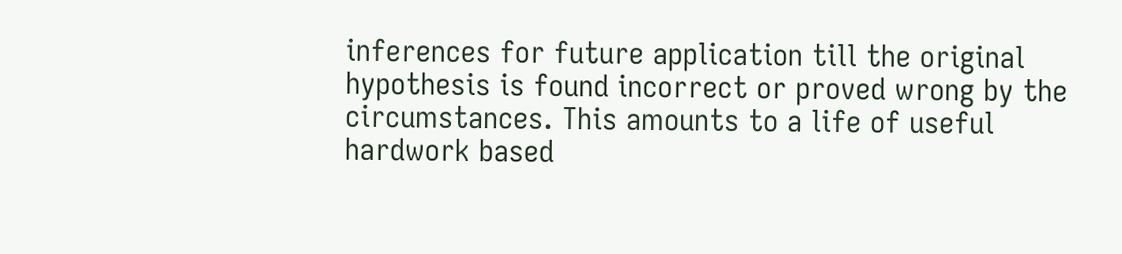inferences for future application till the original hypothesis is found incorrect or proved wrong by the circumstances. This amounts to a life of useful hardwork based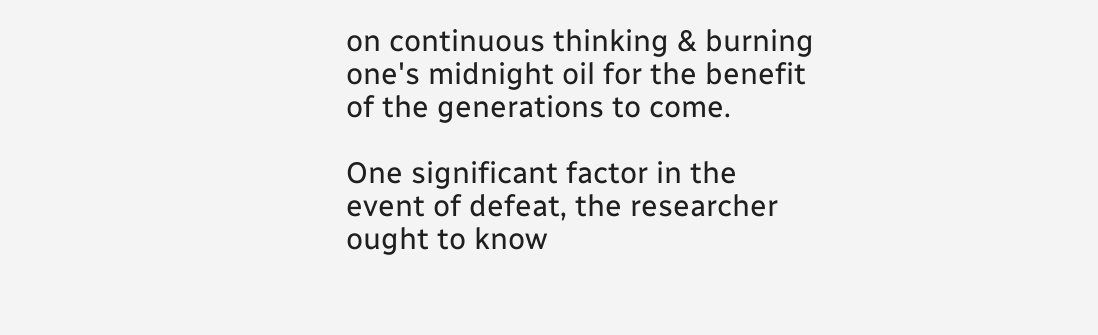on continuous thinking & burning one's midnight oil for the benefit of the generations to come.

One significant factor in the event of defeat, the researcher ought to know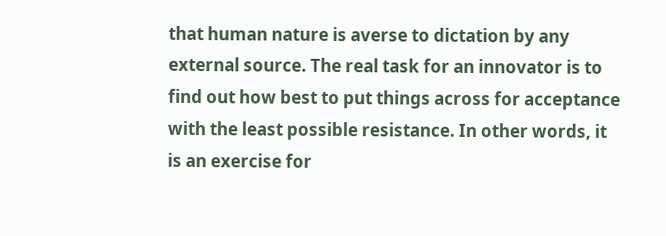that human nature is averse to dictation by any external source. The real task for an innovator is to find out how best to put things across for acceptance with the least possible resistance. In other words, it is an exercise for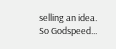selling an idea. So Godspeed...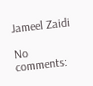Jameel Zaidi

No comments: